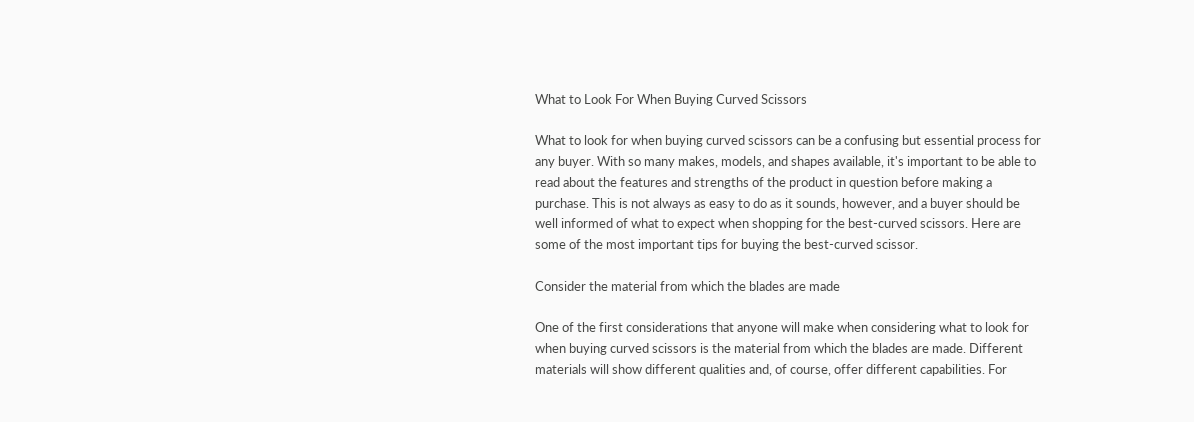What to Look For When Buying Curved Scissors

What to look for when buying curved scissors can be a confusing but essential process for any buyer. With so many makes, models, and shapes available, it's important to be able to read about the features and strengths of the product in question before making a purchase. This is not always as easy to do as it sounds, however, and a buyer should be well informed of what to expect when shopping for the best-curved scissors. Here are some of the most important tips for buying the best-curved scissor.

Consider the material from which the blades are made

One of the first considerations that anyone will make when considering what to look for when buying curved scissors is the material from which the blades are made. Different materials will show different qualities and, of course, offer different capabilities. For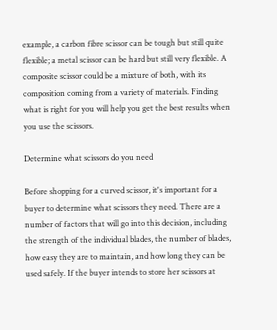example, a carbon fibre scissor can be tough but still quite flexible; a metal scissor can be hard but still very flexible. A composite scissor could be a mixture of both, with its composition coming from a variety of materials. Finding what is right for you will help you get the best results when you use the scissors.

Determine what scissors do you need

Before shopping for a curved scissor, it's important for a buyer to determine what scissors they need. There are a number of factors that will go into this decision, including the strength of the individual blades, the number of blades, how easy they are to maintain, and how long they can be used safely. If the buyer intends to store her scissors at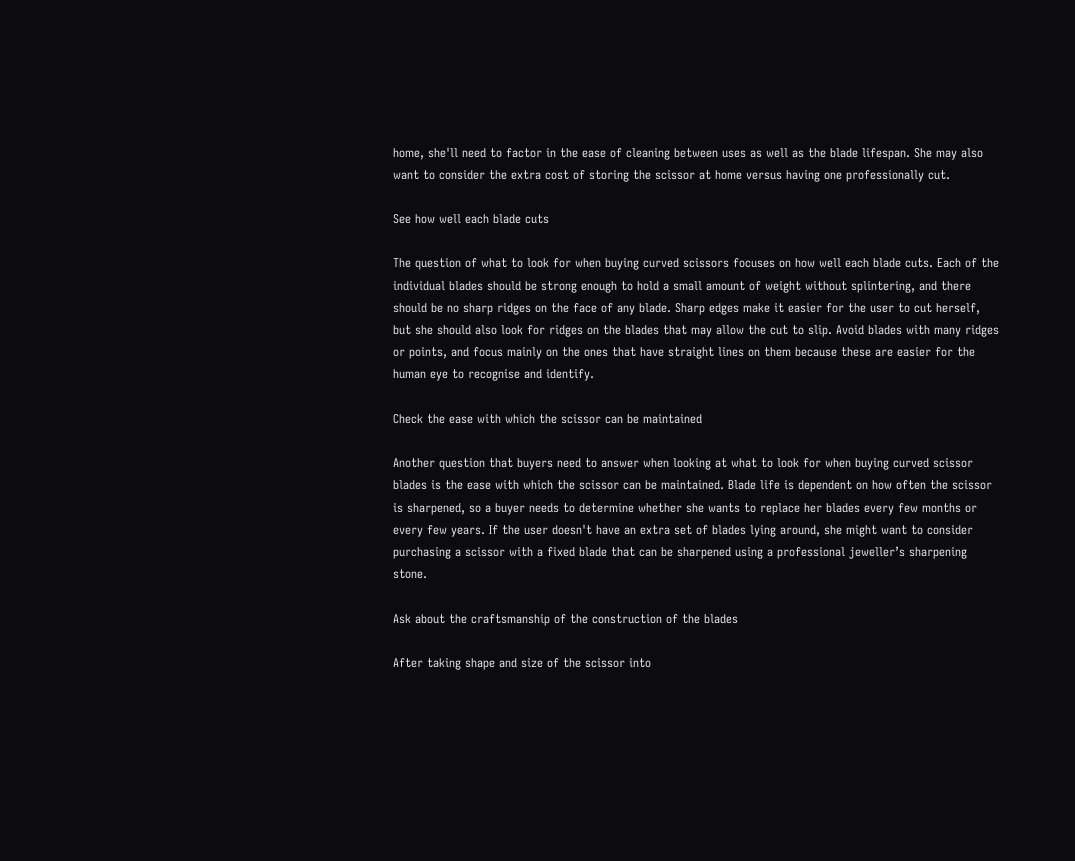home, she'll need to factor in the ease of cleaning between uses as well as the blade lifespan. She may also want to consider the extra cost of storing the scissor at home versus having one professionally cut.

See how well each blade cuts

The question of what to look for when buying curved scissors focuses on how well each blade cuts. Each of the individual blades should be strong enough to hold a small amount of weight without splintering, and there should be no sharp ridges on the face of any blade. Sharp edges make it easier for the user to cut herself, but she should also look for ridges on the blades that may allow the cut to slip. Avoid blades with many ridges or points, and focus mainly on the ones that have straight lines on them because these are easier for the human eye to recognise and identify.

Check the ease with which the scissor can be maintained

Another question that buyers need to answer when looking at what to look for when buying curved scissor blades is the ease with which the scissor can be maintained. Blade life is dependent on how often the scissor is sharpened, so a buyer needs to determine whether she wants to replace her blades every few months or every few years. If the user doesn't have an extra set of blades lying around, she might want to consider purchasing a scissor with a fixed blade that can be sharpened using a professional jeweller’s sharpening stone.

Ask about the craftsmanship of the construction of the blades

After taking shape and size of the scissor into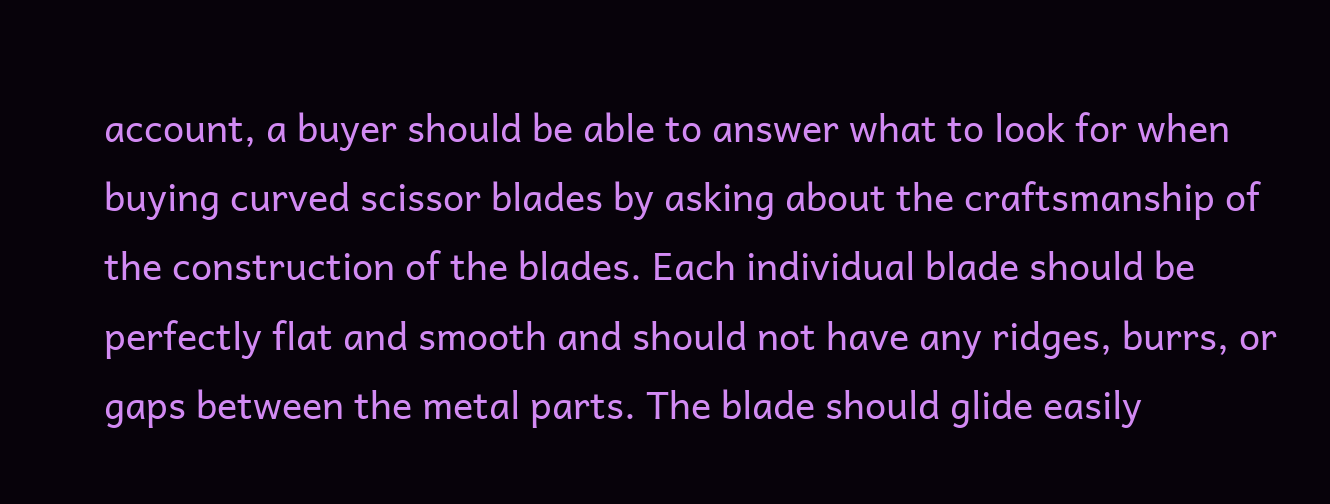account, a buyer should be able to answer what to look for when buying curved scissor blades by asking about the craftsmanship of the construction of the blades. Each individual blade should be perfectly flat and smooth and should not have any ridges, burrs, or gaps between the metal parts. The blade should glide easily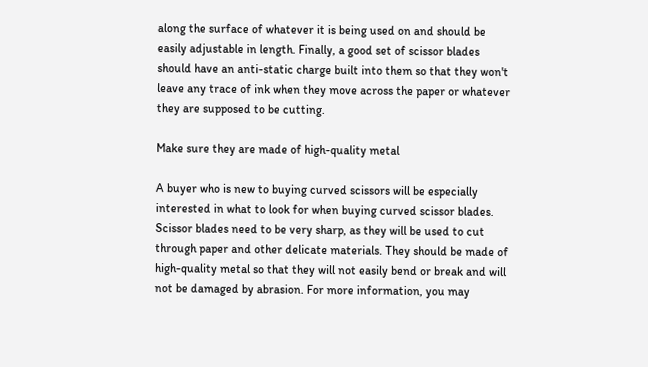along the surface of whatever it is being used on and should be easily adjustable in length. Finally, a good set of scissor blades should have an anti-static charge built into them so that they won't leave any trace of ink when they move across the paper or whatever they are supposed to be cutting.

Make sure they are made of high-quality metal

A buyer who is new to buying curved scissors will be especially interested in what to look for when buying curved scissor blades. Scissor blades need to be very sharp, as they will be used to cut through paper and other delicate materials. They should be made of high-quality metal so that they will not easily bend or break and will not be damaged by abrasion. For more information, you may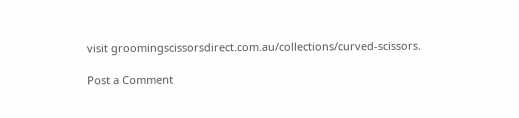visit groomingscissorsdirect.com.au/collections/curved-scissors.

Post a Comment